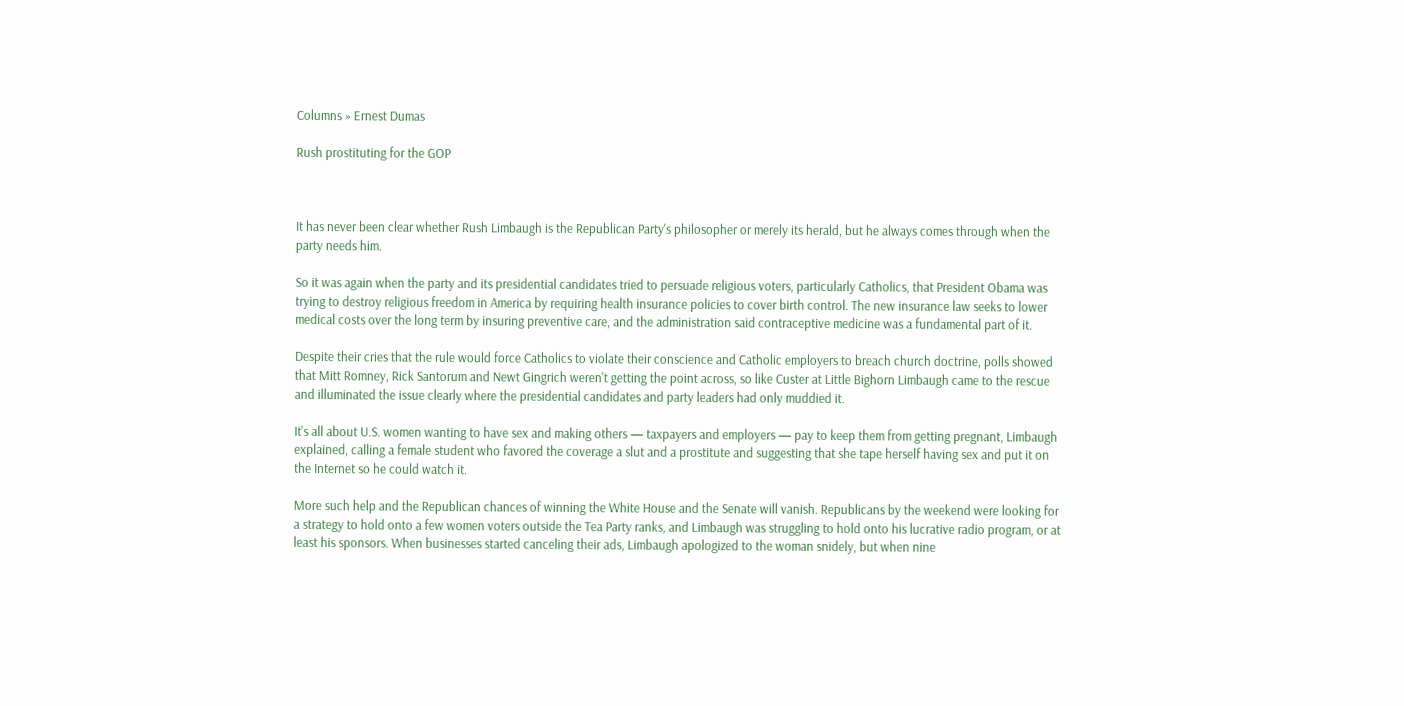Columns » Ernest Dumas

Rush prostituting for the GOP



It has never been clear whether Rush Limbaugh is the Republican Party's philosopher or merely its herald, but he always comes through when the party needs him.

So it was again when the party and its presidential candidates tried to persuade religious voters, particularly Catholics, that President Obama was trying to destroy religious freedom in America by requiring health insurance policies to cover birth control. The new insurance law seeks to lower medical costs over the long term by insuring preventive care, and the administration said contraceptive medicine was a fundamental part of it.

Despite their cries that the rule would force Catholics to violate their conscience and Catholic employers to breach church doctrine, polls showed that Mitt Romney, Rick Santorum and Newt Gingrich weren't getting the point across, so like Custer at Little Bighorn Limbaugh came to the rescue and illuminated the issue clearly where the presidential candidates and party leaders had only muddied it.

It's all about U.S. women wanting to have sex and making others — taxpayers and employers — pay to keep them from getting pregnant, Limbaugh explained, calling a female student who favored the coverage a slut and a prostitute and suggesting that she tape herself having sex and put it on the Internet so he could watch it.

More such help and the Republican chances of winning the White House and the Senate will vanish. Republicans by the weekend were looking for a strategy to hold onto a few women voters outside the Tea Party ranks, and Limbaugh was struggling to hold onto his lucrative radio program, or at least his sponsors. When businesses started canceling their ads, Limbaugh apologized to the woman snidely, but when nine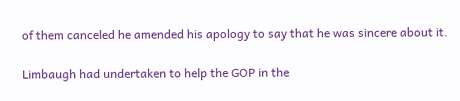of them canceled he amended his apology to say that he was sincere about it.

Limbaugh had undertaken to help the GOP in the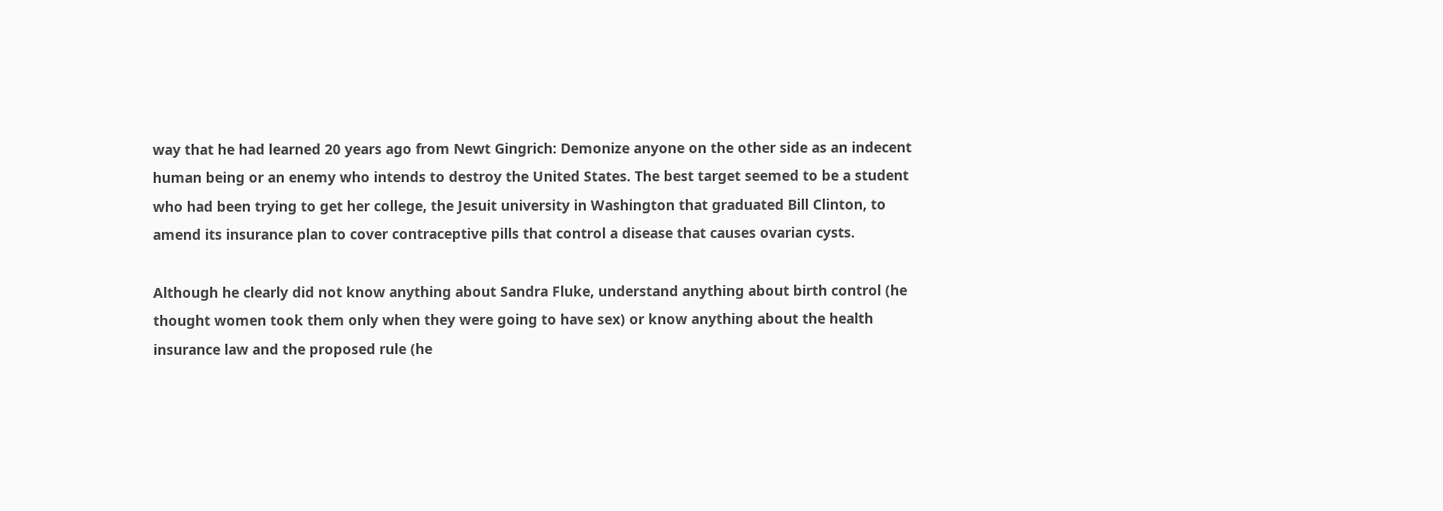way that he had learned 20 years ago from Newt Gingrich: Demonize anyone on the other side as an indecent human being or an enemy who intends to destroy the United States. The best target seemed to be a student who had been trying to get her college, the Jesuit university in Washington that graduated Bill Clinton, to amend its insurance plan to cover contraceptive pills that control a disease that causes ovarian cysts.

Although he clearly did not know anything about Sandra Fluke, understand anything about birth control (he thought women took them only when they were going to have sex) or know anything about the health insurance law and the proposed rule (he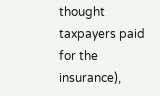thought taxpayers paid for the insurance),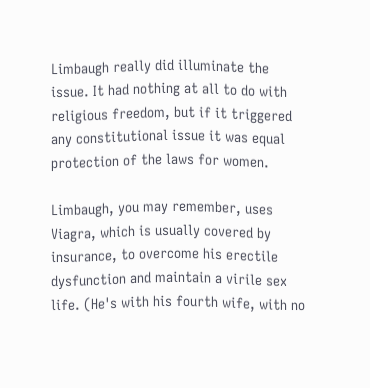Limbaugh really did illuminate the issue. It had nothing at all to do with religious freedom, but if it triggered any constitutional issue it was equal protection of the laws for women.

Limbaugh, you may remember, uses Viagra, which is usually covered by insurance, to overcome his erectile dysfunction and maintain a virile sex life. (He's with his fourth wife, with no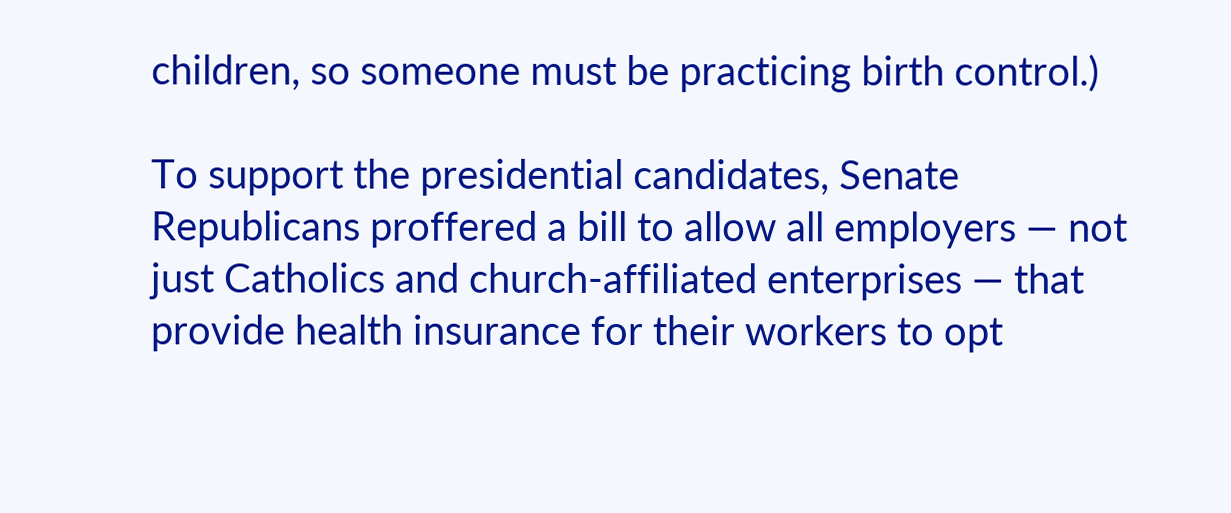children, so someone must be practicing birth control.)

To support the presidential candidates, Senate Republicans proffered a bill to allow all employers — not just Catholics and church-affiliated enterprises — that provide health insurance for their workers to opt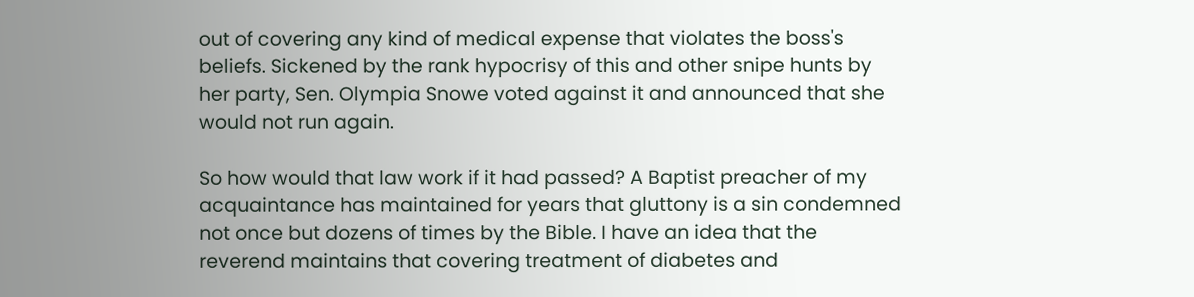out of covering any kind of medical expense that violates the boss's beliefs. Sickened by the rank hypocrisy of this and other snipe hunts by her party, Sen. Olympia Snowe voted against it and announced that she would not run again.

So how would that law work if it had passed? A Baptist preacher of my acquaintance has maintained for years that gluttony is a sin condemned not once but dozens of times by the Bible. I have an idea that the reverend maintains that covering treatment of diabetes and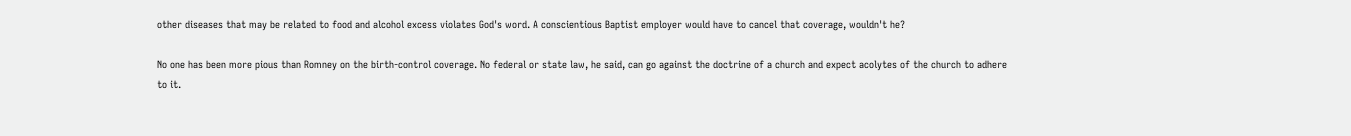other diseases that may be related to food and alcohol excess violates God's word. A conscientious Baptist employer would have to cancel that coverage, wouldn't he?

No one has been more pious than Romney on the birth-control coverage. No federal or state law, he said, can go against the doctrine of a church and expect acolytes of the church to adhere to it.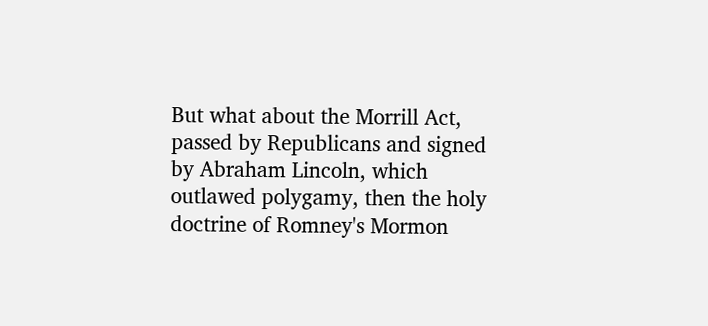But what about the Morrill Act, passed by Republicans and signed by Abraham Lincoln, which outlawed polygamy, then the holy doctrine of Romney's Mormon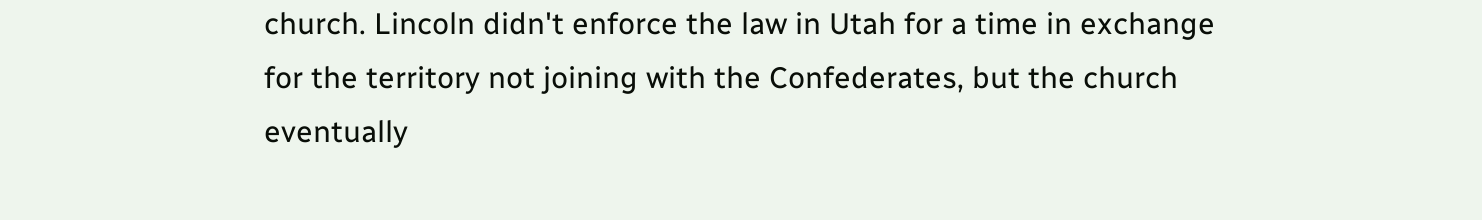church. Lincoln didn't enforce the law in Utah for a time in exchange for the territory not joining with the Confederates, but the church eventually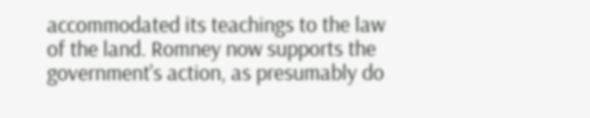accommodated its teachings to the law of the land. Romney now supports the government's action, as presumably do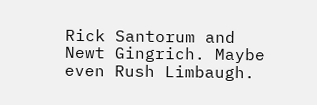Rick Santorum and Newt Gingrich. Maybe even Rush Limbaugh.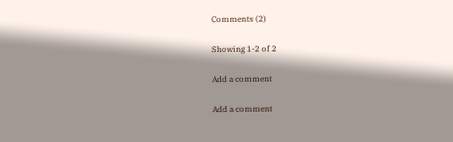Comments (2)

Showing 1-2 of 2

Add a comment

Add a comment